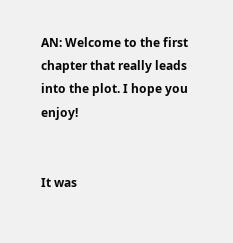AN: Welcome to the first chapter that really leads into the plot. I hope you enjoy!


It was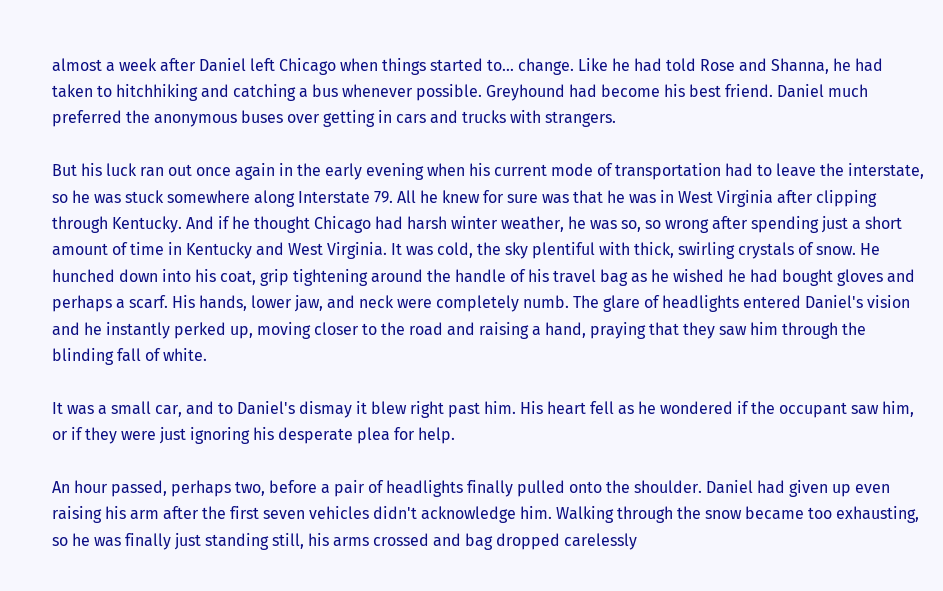almost a week after Daniel left Chicago when things started to… change. Like he had told Rose and Shanna, he had taken to hitchhiking and catching a bus whenever possible. Greyhound had become his best friend. Daniel much preferred the anonymous buses over getting in cars and trucks with strangers.

But his luck ran out once again in the early evening when his current mode of transportation had to leave the interstate, so he was stuck somewhere along Interstate 79. All he knew for sure was that he was in West Virginia after clipping through Kentucky. And if he thought Chicago had harsh winter weather, he was so, so wrong after spending just a short amount of time in Kentucky and West Virginia. It was cold, the sky plentiful with thick, swirling crystals of snow. He hunched down into his coat, grip tightening around the handle of his travel bag as he wished he had bought gloves and perhaps a scarf. His hands, lower jaw, and neck were completely numb. The glare of headlights entered Daniel's vision and he instantly perked up, moving closer to the road and raising a hand, praying that they saw him through the blinding fall of white.

It was a small car, and to Daniel's dismay it blew right past him. His heart fell as he wondered if the occupant saw him, or if they were just ignoring his desperate plea for help.

An hour passed, perhaps two, before a pair of headlights finally pulled onto the shoulder. Daniel had given up even raising his arm after the first seven vehicles didn't acknowledge him. Walking through the snow became too exhausting, so he was finally just standing still, his arms crossed and bag dropped carelessly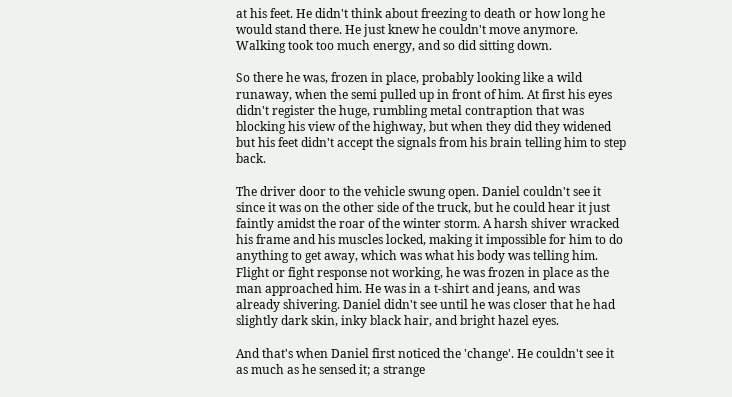at his feet. He didn't think about freezing to death or how long he would stand there. He just knew he couldn't move anymore. Walking took too much energy, and so did sitting down.

So there he was, frozen in place, probably looking like a wild runaway, when the semi pulled up in front of him. At first his eyes didn't register the huge, rumbling metal contraption that was blocking his view of the highway, but when they did they widened but his feet didn't accept the signals from his brain telling him to step back.

The driver door to the vehicle swung open. Daniel couldn't see it since it was on the other side of the truck, but he could hear it just faintly amidst the roar of the winter storm. A harsh shiver wracked his frame and his muscles locked, making it impossible for him to do anything to get away, which was what his body was telling him. Flight or fight response not working, he was frozen in place as the man approached him. He was in a t-shirt and jeans, and was already shivering. Daniel didn't see until he was closer that he had slightly dark skin, inky black hair, and bright hazel eyes.

And that's when Daniel first noticed the 'change'. He couldn't see it as much as he sensed it; a strange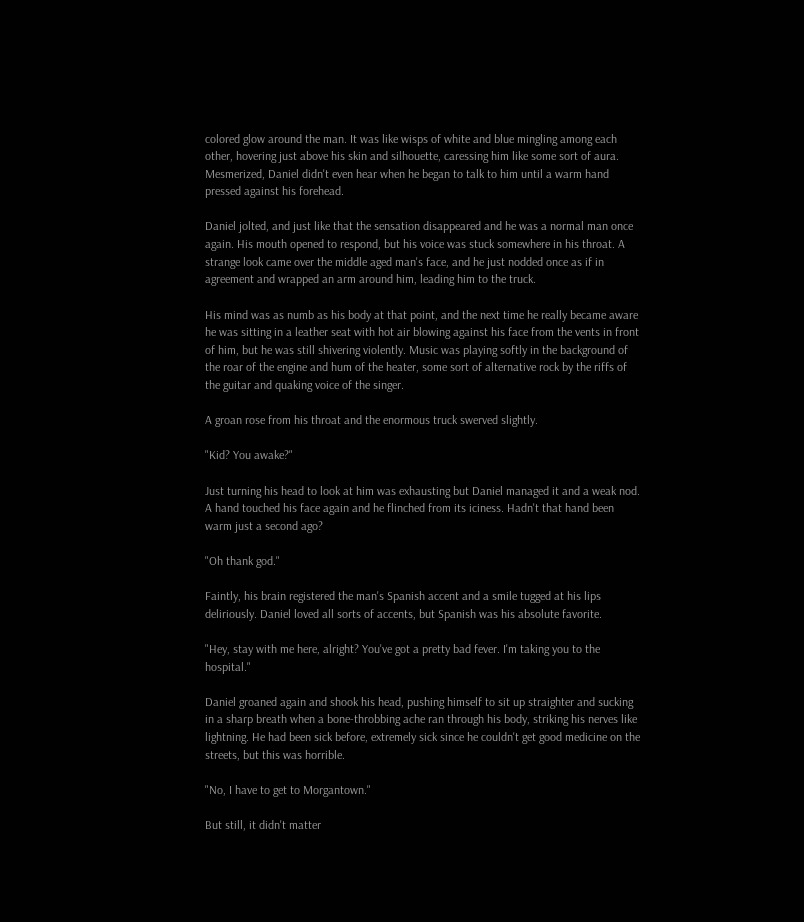colored glow around the man. It was like wisps of white and blue mingling among each other, hovering just above his skin and silhouette, caressing him like some sort of aura. Mesmerized, Daniel didn't even hear when he began to talk to him until a warm hand pressed against his forehead.

Daniel jolted, and just like that the sensation disappeared and he was a normal man once again. His mouth opened to respond, but his voice was stuck somewhere in his throat. A strange look came over the middle aged man's face, and he just nodded once as if in agreement and wrapped an arm around him, leading him to the truck.

His mind was as numb as his body at that point, and the next time he really became aware he was sitting in a leather seat with hot air blowing against his face from the vents in front of him, but he was still shivering violently. Music was playing softly in the background of the roar of the engine and hum of the heater, some sort of alternative rock by the riffs of the guitar and quaking voice of the singer.

A groan rose from his throat and the enormous truck swerved slightly.

"Kid? You awake?"

Just turning his head to look at him was exhausting but Daniel managed it and a weak nod. A hand touched his face again and he flinched from its iciness. Hadn't that hand been warm just a second ago?

"Oh thank god."

Faintly, his brain registered the man's Spanish accent and a smile tugged at his lips deliriously. Daniel loved all sorts of accents, but Spanish was his absolute favorite.

"Hey, stay with me here, alright? You've got a pretty bad fever. I'm taking you to the hospital."

Daniel groaned again and shook his head, pushing himself to sit up straighter and sucking in a sharp breath when a bone-throbbing ache ran through his body, striking his nerves like lightning. He had been sick before, extremely sick since he couldn't get good medicine on the streets, but this was horrible.

"No, I have to get to Morgantown."

But still, it didn't matter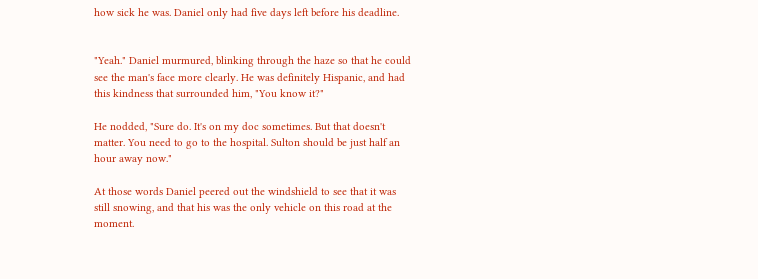how sick he was. Daniel only had five days left before his deadline.


"Yeah." Daniel murmured, blinking through the haze so that he could see the man's face more clearly. He was definitely Hispanic, and had this kindness that surrounded him, "You know it?"

He nodded, "Sure do. It's on my doc sometimes. But that doesn't matter. You need to go to the hospital. Sulton should be just half an hour away now."

At those words Daniel peered out the windshield to see that it was still snowing, and that his was the only vehicle on this road at the moment.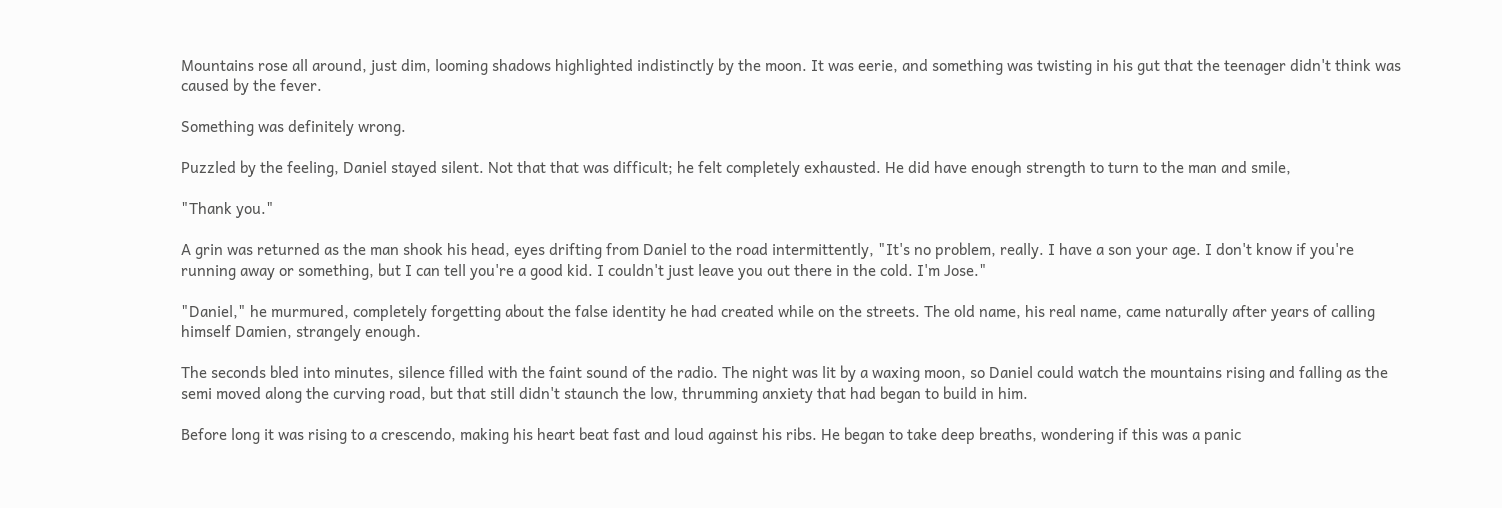Mountains rose all around, just dim, looming shadows highlighted indistinctly by the moon. It was eerie, and something was twisting in his gut that the teenager didn't think was caused by the fever.

Something was definitely wrong.

Puzzled by the feeling, Daniel stayed silent. Not that that was difficult; he felt completely exhausted. He did have enough strength to turn to the man and smile,

"Thank you."

A grin was returned as the man shook his head, eyes drifting from Daniel to the road intermittently, "It's no problem, really. I have a son your age. I don't know if you're running away or something, but I can tell you're a good kid. I couldn't just leave you out there in the cold. I'm Jose."

"Daniel," he murmured, completely forgetting about the false identity he had created while on the streets. The old name, his real name, came naturally after years of calling himself Damien, strangely enough.

The seconds bled into minutes, silence filled with the faint sound of the radio. The night was lit by a waxing moon, so Daniel could watch the mountains rising and falling as the semi moved along the curving road, but that still didn't staunch the low, thrumming anxiety that had began to build in him.

Before long it was rising to a crescendo, making his heart beat fast and loud against his ribs. He began to take deep breaths, wondering if this was a panic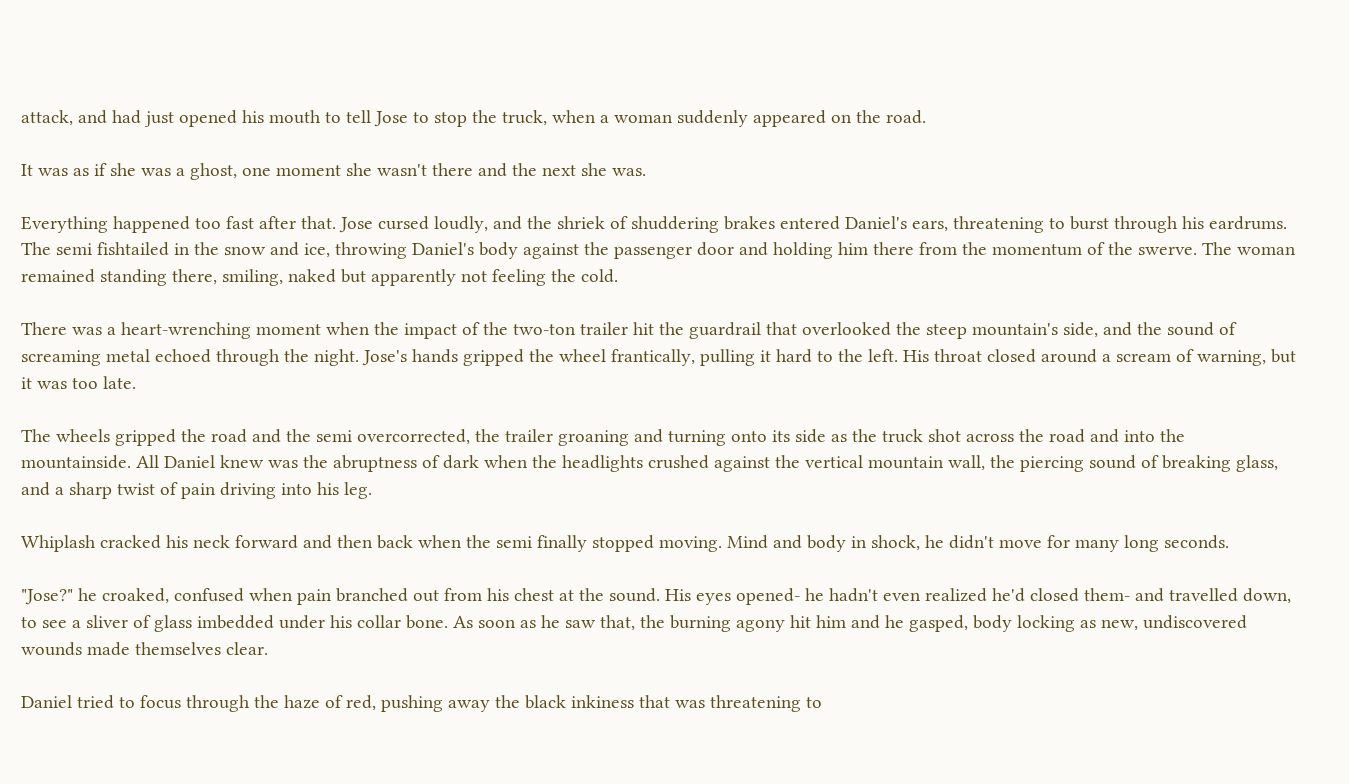attack, and had just opened his mouth to tell Jose to stop the truck, when a woman suddenly appeared on the road.

It was as if she was a ghost, one moment she wasn't there and the next she was.

Everything happened too fast after that. Jose cursed loudly, and the shriek of shuddering brakes entered Daniel's ears, threatening to burst through his eardrums. The semi fishtailed in the snow and ice, throwing Daniel's body against the passenger door and holding him there from the momentum of the swerve. The woman remained standing there, smiling, naked but apparently not feeling the cold.

There was a heart-wrenching moment when the impact of the two-ton trailer hit the guardrail that overlooked the steep mountain's side, and the sound of screaming metal echoed through the night. Jose's hands gripped the wheel frantically, pulling it hard to the left. His throat closed around a scream of warning, but it was too late.

The wheels gripped the road and the semi overcorrected, the trailer groaning and turning onto its side as the truck shot across the road and into the mountainside. All Daniel knew was the abruptness of dark when the headlights crushed against the vertical mountain wall, the piercing sound of breaking glass, and a sharp twist of pain driving into his leg.

Whiplash cracked his neck forward and then back when the semi finally stopped moving. Mind and body in shock, he didn't move for many long seconds.

"Jose?" he croaked, confused when pain branched out from his chest at the sound. His eyes opened- he hadn't even realized he'd closed them- and travelled down, to see a sliver of glass imbedded under his collar bone. As soon as he saw that, the burning agony hit him and he gasped, body locking as new, undiscovered wounds made themselves clear.

Daniel tried to focus through the haze of red, pushing away the black inkiness that was threatening to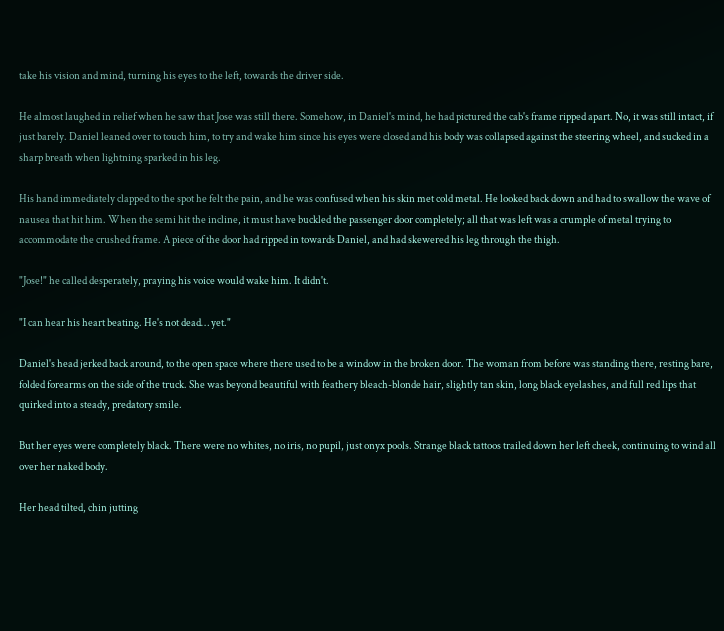take his vision and mind, turning his eyes to the left, towards the driver side.

He almost laughed in relief when he saw that Jose was still there. Somehow, in Daniel's mind, he had pictured the cab's frame ripped apart. No, it was still intact, if just barely. Daniel leaned over to touch him, to try and wake him since his eyes were closed and his body was collapsed against the steering wheel, and sucked in a sharp breath when lightning sparked in his leg.

His hand immediately clapped to the spot he felt the pain, and he was confused when his skin met cold metal. He looked back down and had to swallow the wave of nausea that hit him. When the semi hit the incline, it must have buckled the passenger door completely; all that was left was a crumple of metal trying to accommodate the crushed frame. A piece of the door had ripped in towards Daniel, and had skewered his leg through the thigh.

"Jose!" he called desperately, praying his voice would wake him. It didn't.

"I can hear his heart beating. He's not dead… yet."

Daniel's head jerked back around, to the open space where there used to be a window in the broken door. The woman from before was standing there, resting bare, folded forearms on the side of the truck. She was beyond beautiful with feathery bleach-blonde hair, slightly tan skin, long black eyelashes, and full red lips that quirked into a steady, predatory smile.

But her eyes were completely black. There were no whites, no iris, no pupil, just onyx pools. Strange black tattoos trailed down her left cheek, continuing to wind all over her naked body.

Her head tilted, chin jutting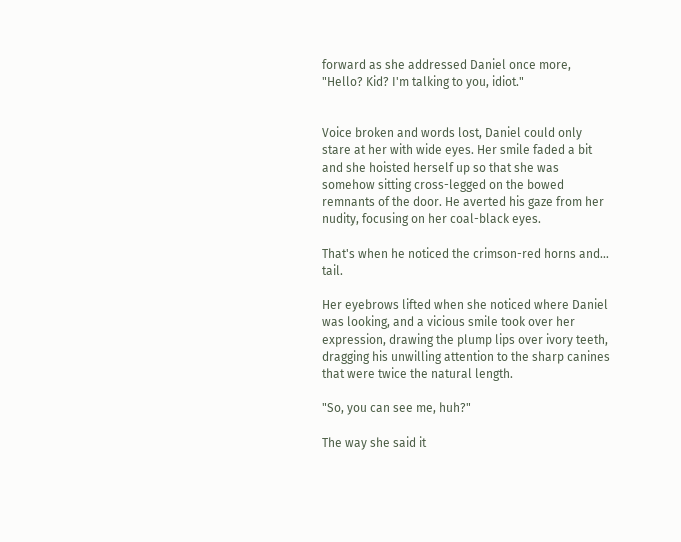forward as she addressed Daniel once more, "Hello? Kid? I'm talking to you, idiot."


Voice broken and words lost, Daniel could only stare at her with wide eyes. Her smile faded a bit and she hoisted herself up so that she was somehow sitting cross-legged on the bowed remnants of the door. He averted his gaze from her nudity, focusing on her coal-black eyes.

That's when he noticed the crimson-red horns and… tail.

Her eyebrows lifted when she noticed where Daniel was looking, and a vicious smile took over her expression, drawing the plump lips over ivory teeth, dragging his unwilling attention to the sharp canines that were twice the natural length.

"So, you can see me, huh?"

The way she said it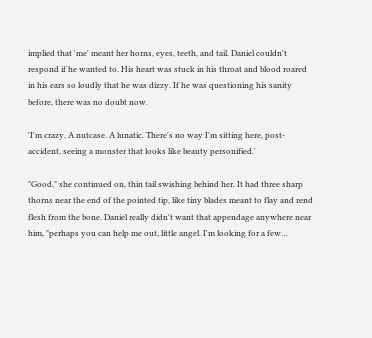implied that 'me' meant her horns, eyes, teeth, and tail. Daniel couldn't respond if he wanted to. His heart was stuck in his throat and blood roared in his ears so loudly that he was dizzy. If he was questioning his sanity before, there was no doubt now.

'I'm crazy. A nutcase. A lunatic. There's no way I'm sitting here, post-accident, seeing a monster that looks like beauty personified.'

"Good," she continued on, thin tail swishing behind her. It had three sharp thorns near the end of the pointed tip, like tiny blades meant to flay and rend flesh from the bone. Daniel really didn't want that appendage anywhere near him, "perhaps you can help me out, little angel. I'm looking for a few…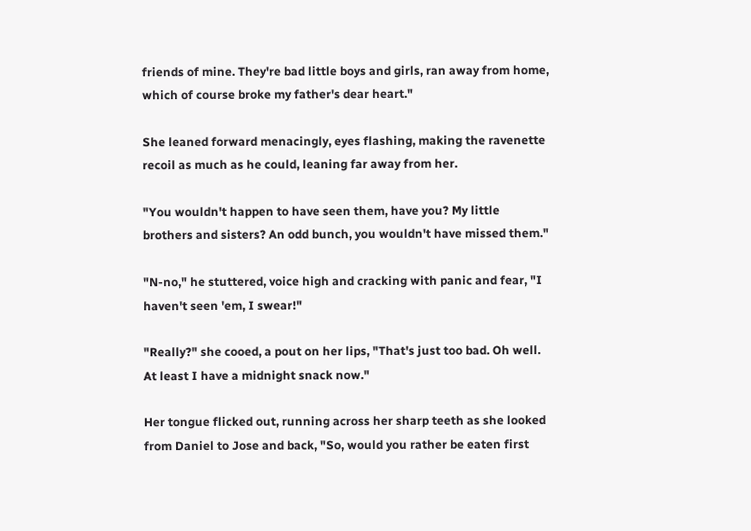friends of mine. They're bad little boys and girls, ran away from home, which of course broke my father's dear heart."

She leaned forward menacingly, eyes flashing, making the ravenette recoil as much as he could, leaning far away from her.

"You wouldn't happen to have seen them, have you? My little brothers and sisters? An odd bunch, you wouldn't have missed them."

"N-no," he stuttered, voice high and cracking with panic and fear, "I haven't seen 'em, I swear!"

"Really?" she cooed, a pout on her lips, "That's just too bad. Oh well. At least I have a midnight snack now."

Her tongue flicked out, running across her sharp teeth as she looked from Daniel to Jose and back, "So, would you rather be eaten first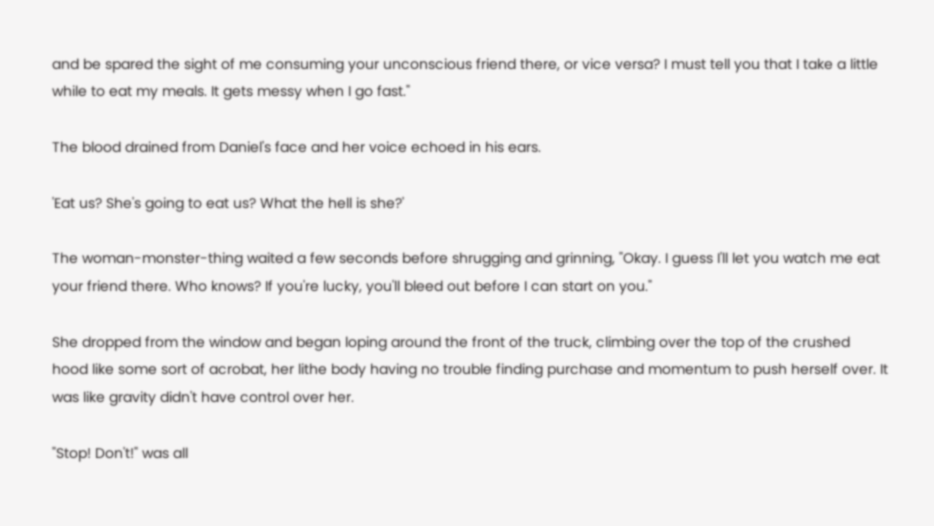and be spared the sight of me consuming your unconscious friend there, or vice versa? I must tell you that I take a little while to eat my meals. It gets messy when I go fast."

The blood drained from Daniel's face and her voice echoed in his ears.

'Eat us? She's going to eat us? What the hell is she?'

The woman-monster-thing waited a few seconds before shrugging and grinning, "Okay. I guess I'll let you watch me eat your friend there. Who knows? If you're lucky, you'll bleed out before I can start on you."

She dropped from the window and began loping around the front of the truck, climbing over the top of the crushed hood like some sort of acrobat, her lithe body having no trouble finding purchase and momentum to push herself over. It was like gravity didn't have control over her.

"Stop! Don't!" was all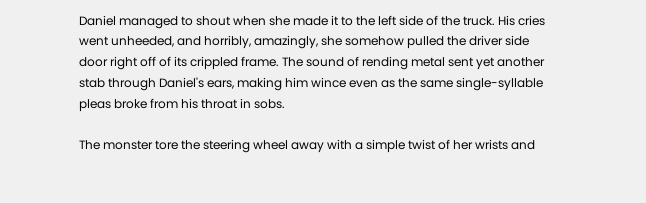Daniel managed to shout when she made it to the left side of the truck. His cries went unheeded, and horribly, amazingly, she somehow pulled the driver side door right off of its crippled frame. The sound of rending metal sent yet another stab through Daniel's ears, making him wince even as the same single-syllable pleas broke from his throat in sobs.

The monster tore the steering wheel away with a simple twist of her wrists and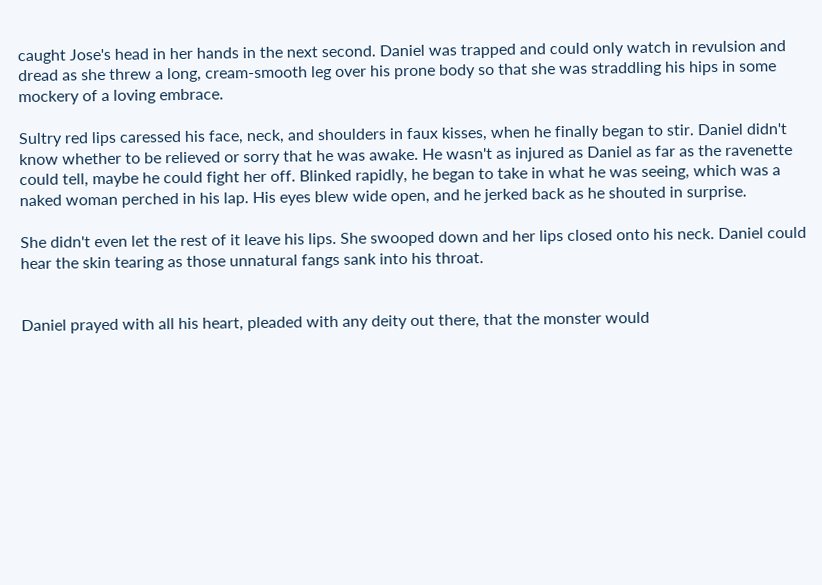caught Jose's head in her hands in the next second. Daniel was trapped and could only watch in revulsion and dread as she threw a long, cream-smooth leg over his prone body so that she was straddling his hips in some mockery of a loving embrace.

Sultry red lips caressed his face, neck, and shoulders in faux kisses, when he finally began to stir. Daniel didn't know whether to be relieved or sorry that he was awake. He wasn't as injured as Daniel as far as the ravenette could tell, maybe he could fight her off. Blinked rapidly, he began to take in what he was seeing, which was a naked woman perched in his lap. His eyes blew wide open, and he jerked back as he shouted in surprise.

She didn't even let the rest of it leave his lips. She swooped down and her lips closed onto his neck. Daniel could hear the skin tearing as those unnatural fangs sank into his throat.


Daniel prayed with all his heart, pleaded with any deity out there, that the monster would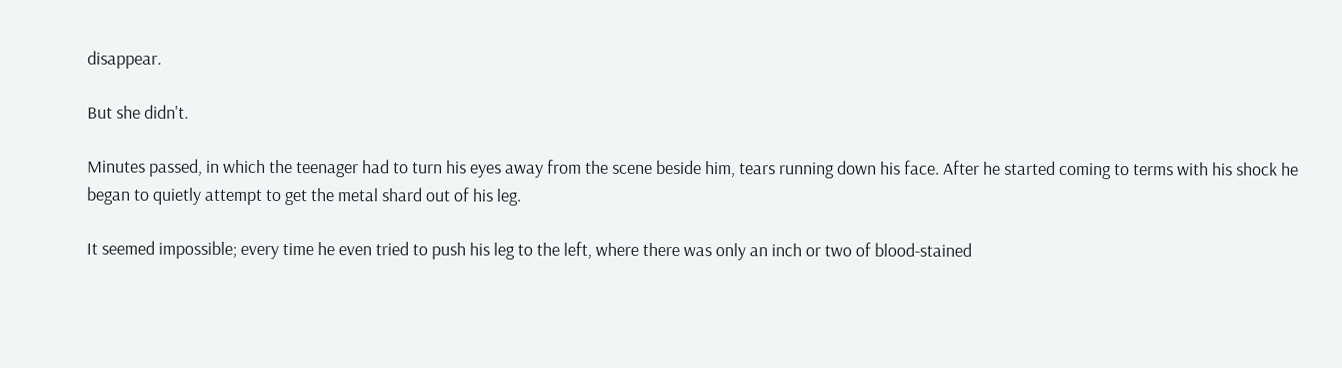disappear.

But she didn't.

Minutes passed, in which the teenager had to turn his eyes away from the scene beside him, tears running down his face. After he started coming to terms with his shock he began to quietly attempt to get the metal shard out of his leg.

It seemed impossible; every time he even tried to push his leg to the left, where there was only an inch or two of blood-stained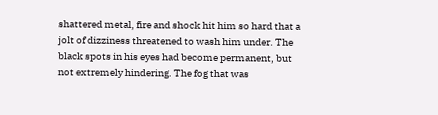shattered metal, fire and shock hit him so hard that a jolt of dizziness threatened to wash him under. The black spots in his eyes had become permanent, but not extremely hindering. The fog that was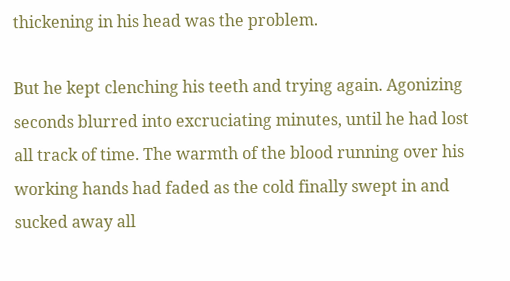thickening in his head was the problem.

But he kept clenching his teeth and trying again. Agonizing seconds blurred into excruciating minutes, until he had lost all track of time. The warmth of the blood running over his working hands had faded as the cold finally swept in and sucked away all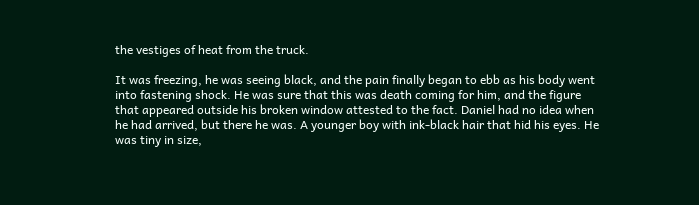the vestiges of heat from the truck.

It was freezing, he was seeing black, and the pain finally began to ebb as his body went into fastening shock. He was sure that this was death coming for him, and the figure that appeared outside his broken window attested to the fact. Daniel had no idea when he had arrived, but there he was. A younger boy with ink-black hair that hid his eyes. He was tiny in size,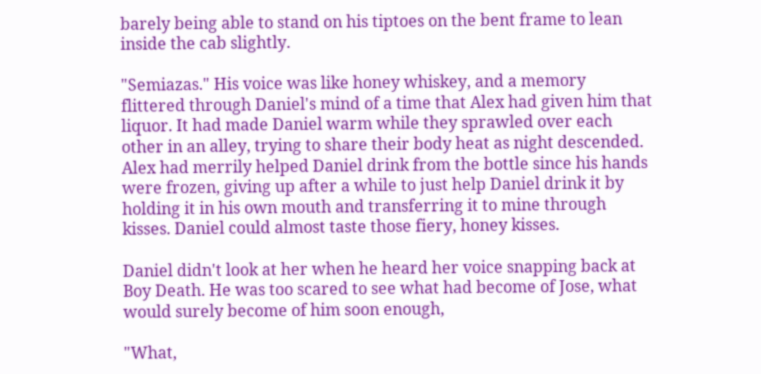barely being able to stand on his tiptoes on the bent frame to lean inside the cab slightly.

"Semiazas." His voice was like honey whiskey, and a memory flittered through Daniel's mind of a time that Alex had given him that liquor. It had made Daniel warm while they sprawled over each other in an alley, trying to share their body heat as night descended. Alex had merrily helped Daniel drink from the bottle since his hands were frozen, giving up after a while to just help Daniel drink it by holding it in his own mouth and transferring it to mine through kisses. Daniel could almost taste those fiery, honey kisses.

Daniel didn't look at her when he heard her voice snapping back at Boy Death. He was too scared to see what had become of Jose, what would surely become of him soon enough,

"What,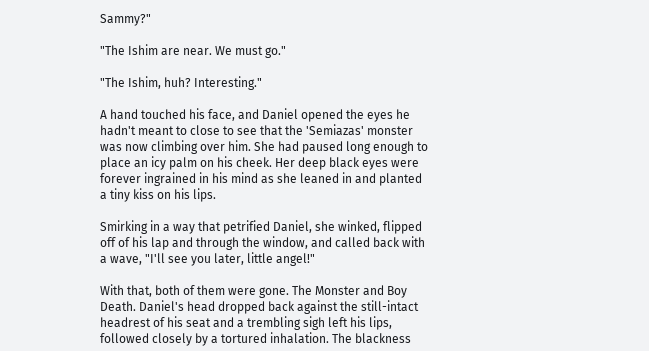Sammy?"

"The Ishim are near. We must go."

"The Ishim, huh? Interesting."

A hand touched his face, and Daniel opened the eyes he hadn't meant to close to see that the 'Semiazas' monster was now climbing over him. She had paused long enough to place an icy palm on his cheek. Her deep black eyes were forever ingrained in his mind as she leaned in and planted a tiny kiss on his lips.

Smirking in a way that petrified Daniel, she winked, flipped off of his lap and through the window, and called back with a wave, "I'll see you later, little angel!"

With that, both of them were gone. The Monster and Boy Death. Daniel's head dropped back against the still-intact headrest of his seat and a trembling sigh left his lips, followed closely by a tortured inhalation. The blackness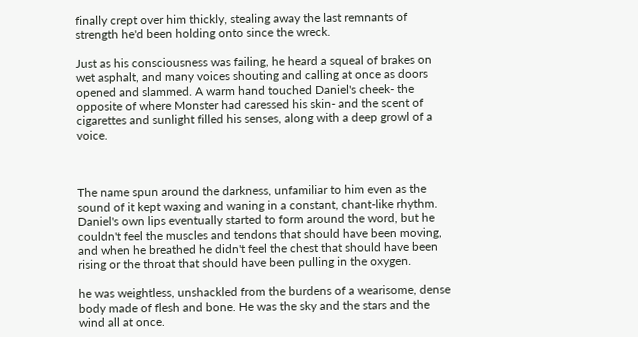finally crept over him thickly, stealing away the last remnants of strength he'd been holding onto since the wreck.

Just as his consciousness was failing, he heard a squeal of brakes on wet asphalt, and many voices shouting and calling at once as doors opened and slammed. A warm hand touched Daniel's cheek- the opposite of where Monster had caressed his skin- and the scent of cigarettes and sunlight filled his senses, along with a deep growl of a voice.



The name spun around the darkness, unfamiliar to him even as the sound of it kept waxing and waning in a constant, chant-like rhythm. Daniel's own lips eventually started to form around the word, but he couldn't feel the muscles and tendons that should have been moving, and when he breathed he didn't feel the chest that should have been rising or the throat that should have been pulling in the oxygen.

he was weightless, unshackled from the burdens of a wearisome, dense body made of flesh and bone. He was the sky and the stars and the wind all at once.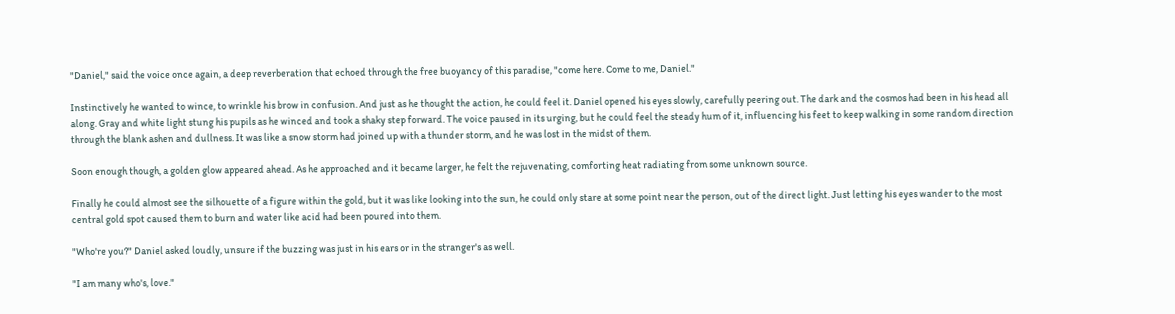"Daniel," said the voice once again, a deep reverberation that echoed through the free buoyancy of this paradise, "come here. Come to me, Daniel."

Instinctively he wanted to wince, to wrinkle his brow in confusion. And just as he thought the action, he could feel it. Daniel opened his eyes slowly, carefully peering out. The dark and the cosmos had been in his head all along. Gray and white light stung his pupils as he winced and took a shaky step forward. The voice paused in its urging, but he could feel the steady hum of it, influencing his feet to keep walking in some random direction through the blank ashen and dullness. It was like a snow storm had joined up with a thunder storm, and he was lost in the midst of them.

Soon enough though, a golden glow appeared ahead. As he approached and it became larger, he felt the rejuvenating, comforting heat radiating from some unknown source.

Finally he could almost see the silhouette of a figure within the gold, but it was like looking into the sun, he could only stare at some point near the person, out of the direct light. Just letting his eyes wander to the most central gold spot caused them to burn and water like acid had been poured into them.

"Who're you?" Daniel asked loudly, unsure if the buzzing was just in his ears or in the stranger's as well.

"I am many who's, love."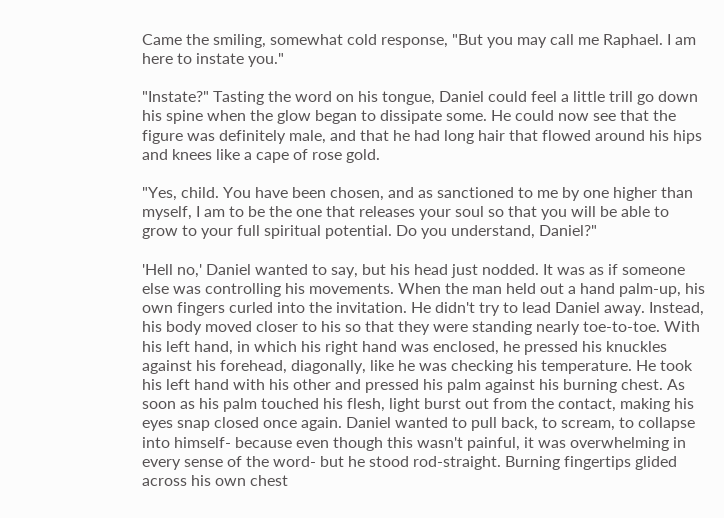Came the smiling, somewhat cold response, "But you may call me Raphael. I am here to instate you."

"Instate?" Tasting the word on his tongue, Daniel could feel a little trill go down his spine when the glow began to dissipate some. He could now see that the figure was definitely male, and that he had long hair that flowed around his hips and knees like a cape of rose gold.

"Yes, child. You have been chosen, and as sanctioned to me by one higher than myself, I am to be the one that releases your soul so that you will be able to grow to your full spiritual potential. Do you understand, Daniel?"

'Hell no,' Daniel wanted to say, but his head just nodded. It was as if someone else was controlling his movements. When the man held out a hand palm-up, his own fingers curled into the invitation. He didn't try to lead Daniel away. Instead, his body moved closer to his so that they were standing nearly toe-to-toe. With his left hand, in which his right hand was enclosed, he pressed his knuckles against his forehead, diagonally, like he was checking his temperature. He took his left hand with his other and pressed his palm against his burning chest. As soon as his palm touched his flesh, light burst out from the contact, making his eyes snap closed once again. Daniel wanted to pull back, to scream, to collapse into himself- because even though this wasn't painful, it was overwhelming in every sense of the word- but he stood rod-straight. Burning fingertips glided across his own chest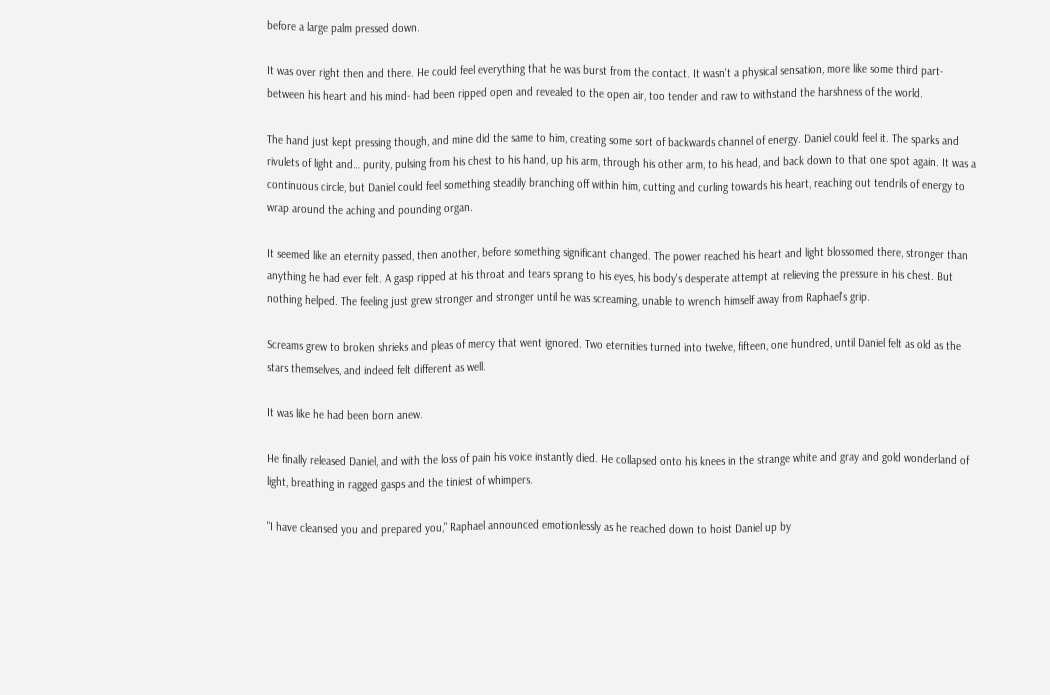before a large palm pressed down.

It was over right then and there. He could feel everything that he was burst from the contact. It wasn't a physical sensation, more like some third part- between his heart and his mind- had been ripped open and revealed to the open air, too tender and raw to withstand the harshness of the world.

The hand just kept pressing though, and mine did the same to him, creating some sort of backwards channel of energy. Daniel could feel it. The sparks and rivulets of light and… purity, pulsing from his chest to his hand, up his arm, through his other arm, to his head, and back down to that one spot again. It was a continuous circle, but Daniel could feel something steadily branching off within him, cutting and curling towards his heart, reaching out tendrils of energy to wrap around the aching and pounding organ.

It seemed like an eternity passed, then another, before something significant changed. The power reached his heart and light blossomed there, stronger than anything he had ever felt. A gasp ripped at his throat and tears sprang to his eyes, his body's desperate attempt at relieving the pressure in his chest. But nothing helped. The feeling just grew stronger and stronger until he was screaming, unable to wrench himself away from Raphael's grip.

Screams grew to broken shrieks and pleas of mercy that went ignored. Two eternities turned into twelve, fifteen, one hundred, until Daniel felt as old as the stars themselves, and indeed felt different as well.

It was like he had been born anew.

He finally released Daniel, and with the loss of pain his voice instantly died. He collapsed onto his knees in the strange white and gray and gold wonderland of light, breathing in ragged gasps and the tiniest of whimpers.

"I have cleansed you and prepared you," Raphael announced emotionlessly as he reached down to hoist Daniel up by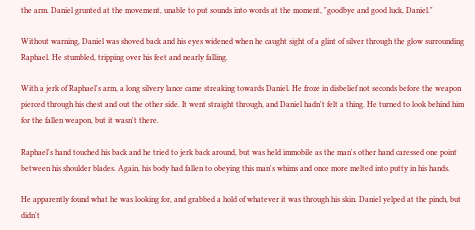the arm. Daniel grunted at the movement, unable to put sounds into words at the moment, "goodbye and good luck, Daniel."

Without warning, Daniel was shoved back and his eyes widened when he caught sight of a glint of silver through the glow surrounding Raphael. He stumbled, tripping over his feet and nearly falling.

With a jerk of Raphael's arm, a long silvery lance came streaking towards Daniel. He froze in disbelief not seconds before the weapon pierced through his chest and out the other side. It went straight through, and Daniel hadn't felt a thing. He turned to look behind him for the fallen weapon, but it wasn't there.

Raphael's hand touched his back and he tried to jerk back around, but was held immobile as the man's other hand caressed one point between his shoulder blades. Again, his body had fallen to obeying this man's whims and once more melted into putty in his hands.

He apparently found what he was looking for, and grabbed a hold of whatever it was through his skin. Daniel yelped at the pinch, but didn't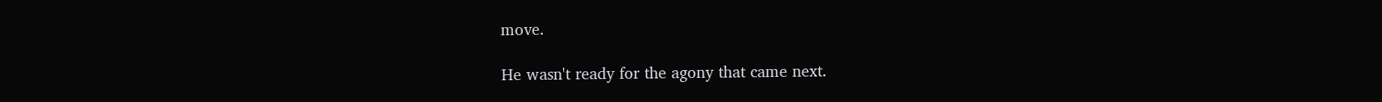move.

He wasn't ready for the agony that came next.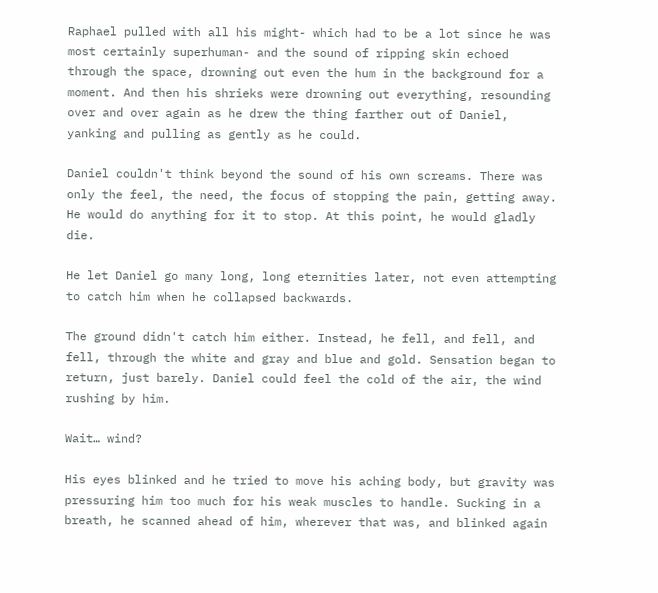Raphael pulled with all his might- which had to be a lot since he was most certainly superhuman- and the sound of ripping skin echoed through the space, drowning out even the hum in the background for a moment. And then his shrieks were drowning out everything, resounding over and over again as he drew the thing farther out of Daniel, yanking and pulling as gently as he could.

Daniel couldn't think beyond the sound of his own screams. There was only the feel, the need, the focus of stopping the pain, getting away. He would do anything for it to stop. At this point, he would gladly die.

He let Daniel go many long, long eternities later, not even attempting to catch him when he collapsed backwards.

The ground didn't catch him either. Instead, he fell, and fell, and fell, through the white and gray and blue and gold. Sensation began to return, just barely. Daniel could feel the cold of the air, the wind rushing by him.

Wait… wind?

His eyes blinked and he tried to move his aching body, but gravity was pressuring him too much for his weak muscles to handle. Sucking in a breath, he scanned ahead of him, wherever that was, and blinked again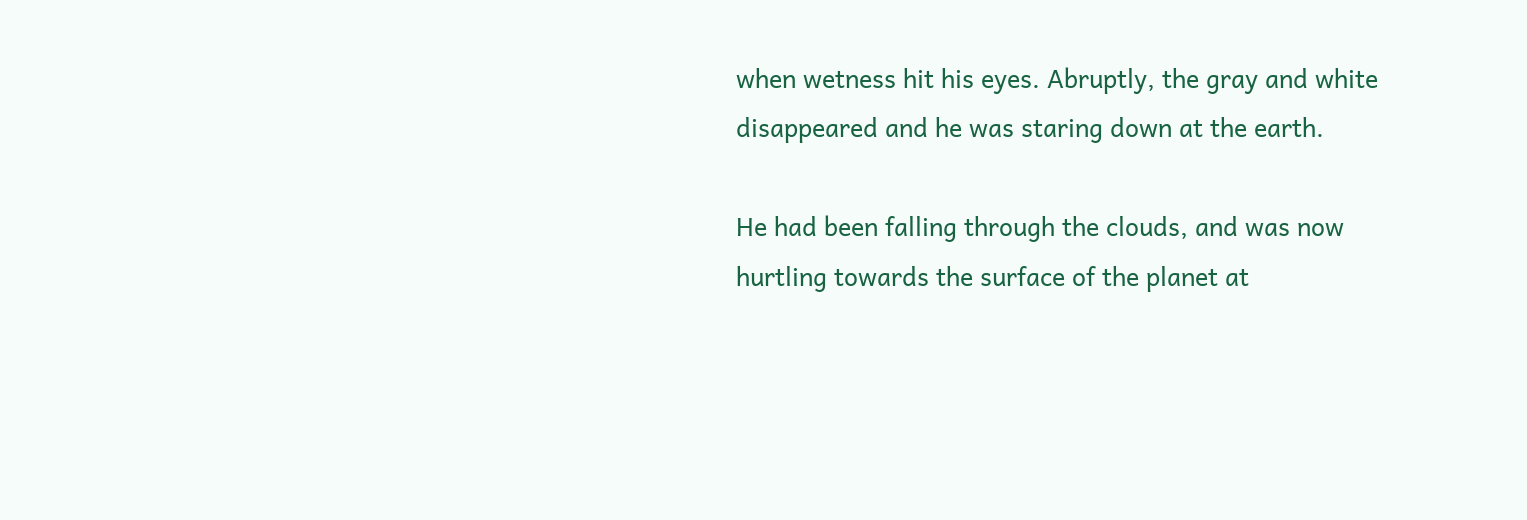when wetness hit his eyes. Abruptly, the gray and white disappeared and he was staring down at the earth.

He had been falling through the clouds, and was now hurtling towards the surface of the planet at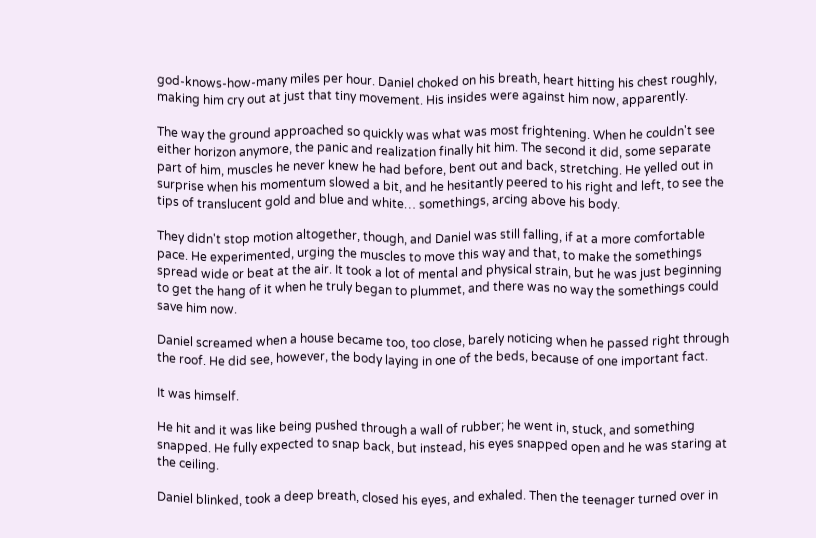god-knows-how-many miles per hour. Daniel choked on his breath, heart hitting his chest roughly, making him cry out at just that tiny movement. His insides were against him now, apparently.

The way the ground approached so quickly was what was most frightening. When he couldn't see either horizon anymore, the panic and realization finally hit him. The second it did, some separate part of him, muscles he never knew he had before, bent out and back, stretching. He yelled out in surprise when his momentum slowed a bit, and he hesitantly peered to his right and left, to see the tips of translucent gold and blue and white… somethings, arcing above his body.

They didn't stop motion altogether, though, and Daniel was still falling, if at a more comfortable pace. He experimented, urging the muscles to move this way and that, to make the somethings spread wide or beat at the air. It took a lot of mental and physical strain, but he was just beginning to get the hang of it when he truly began to plummet, and there was no way the somethings could save him now.

Daniel screamed when a house became too, too close, barely noticing when he passed right through the roof. He did see, however, the body laying in one of the beds, because of one important fact.

It was himself.

He hit and it was like being pushed through a wall of rubber; he went in, stuck, and something snapped. He fully expected to snap back, but instead, his eyes snapped open and he was staring at the ceiling.

Daniel blinked, took a deep breath, closed his eyes, and exhaled. Then the teenager turned over in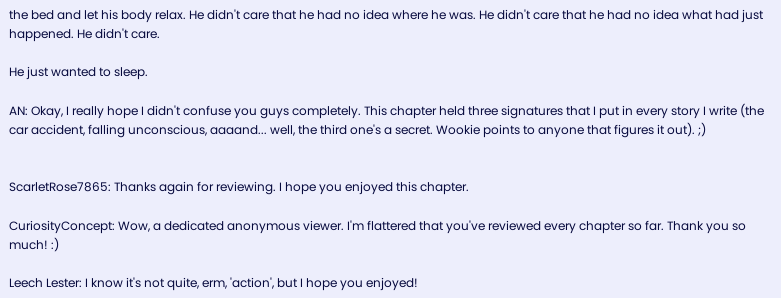the bed and let his body relax. He didn't care that he had no idea where he was. He didn't care that he had no idea what had just happened. He didn't care.

He just wanted to sleep.

AN: Okay, I really hope I didn't confuse you guys completely. This chapter held three signatures that I put in every story I write (the car accident, falling unconscious, aaaand... well, the third one's a secret. Wookie points to anyone that figures it out). ;)


ScarletRose7865: Thanks again for reviewing. I hope you enjoyed this chapter.

CuriosityConcept: Wow, a dedicated anonymous viewer. I'm flattered that you've reviewed every chapter so far. Thank you so much! :)

Leech Lester: I know it's not quite, erm, 'action', but I hope you enjoyed!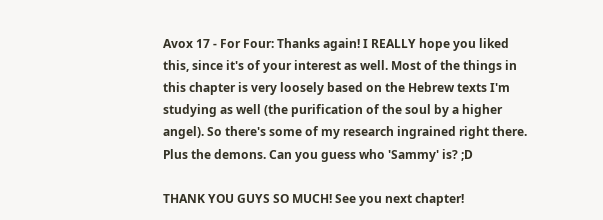Avox 17 - For Four: Thanks again! I REALLY hope you liked this, since it's of your interest as well. Most of the things in this chapter is very loosely based on the Hebrew texts I'm studying as well (the purification of the soul by a higher angel). So there's some of my research ingrained right there. Plus the demons. Can you guess who 'Sammy' is? ;D

THANK YOU GUYS SO MUCH! See you next chapter!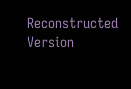Reconstructed Version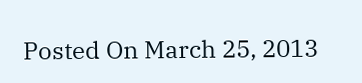Posted On March 25, 2013